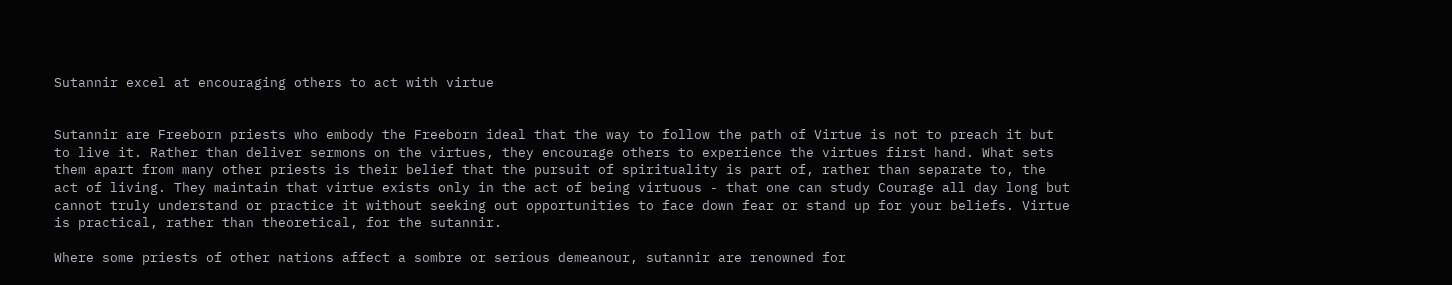Sutannir excel at encouraging others to act with virtue


Sutannir are Freeborn priests who embody the Freeborn ideal that the way to follow the path of Virtue is not to preach it but to live it. Rather than deliver sermons on the virtues, they encourage others to experience the virtues first hand. What sets them apart from many other priests is their belief that the pursuit of spirituality is part of, rather than separate to, the act of living. They maintain that virtue exists only in the act of being virtuous - that one can study Courage all day long but cannot truly understand or practice it without seeking out opportunities to face down fear or stand up for your beliefs. Virtue is practical, rather than theoretical, for the sutannir.

Where some priests of other nations affect a sombre or serious demeanour, sutannir are renowned for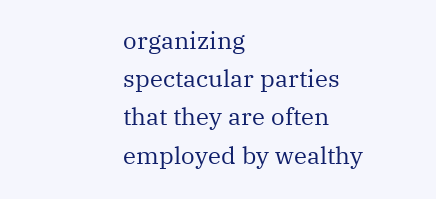organizing spectacular parties that they are often employed by wealthy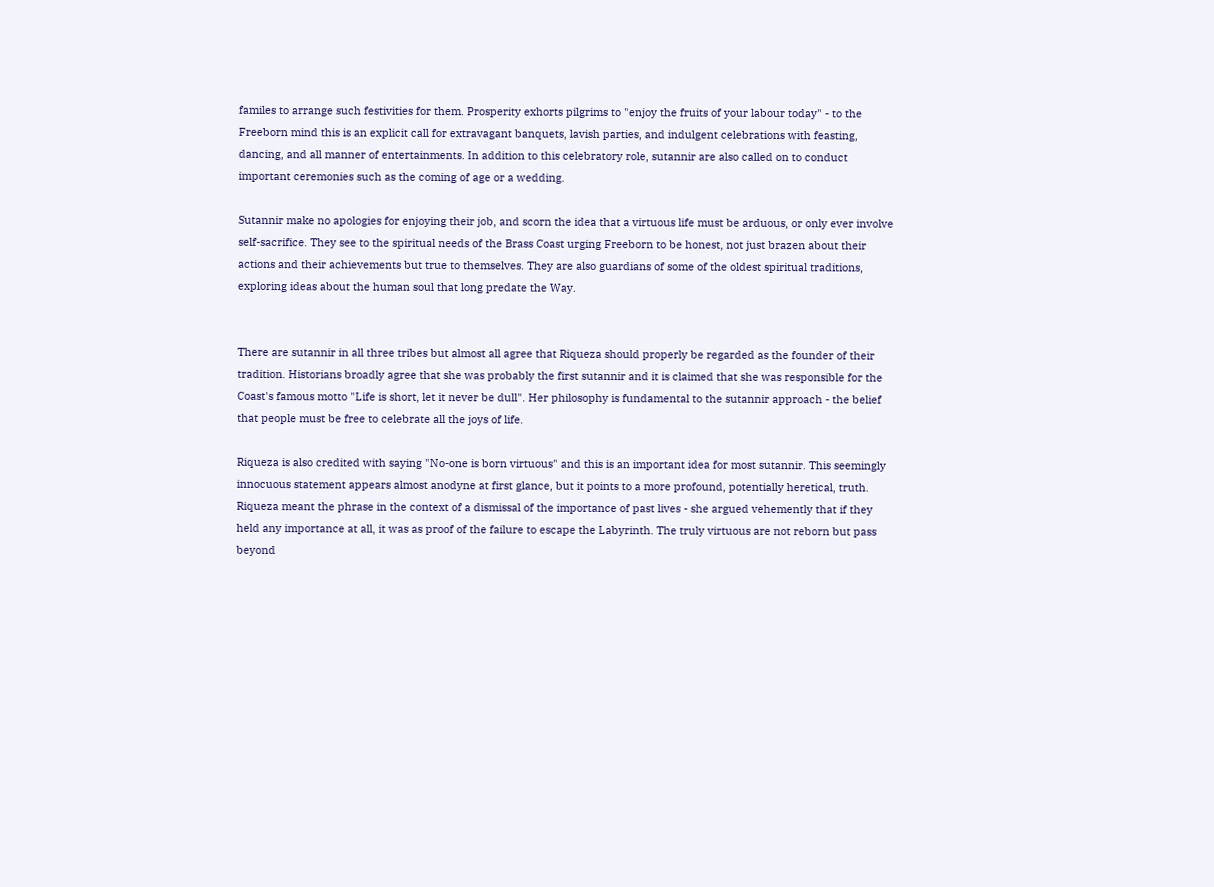familes to arrange such festivities for them. Prosperity exhorts pilgrims to "enjoy the fruits of your labour today" - to the Freeborn mind this is an explicit call for extravagant banquets, lavish parties, and indulgent celebrations with feasting, dancing, and all manner of entertainments. In addition to this celebratory role, sutannir are also called on to conduct important ceremonies such as the coming of age or a wedding.

Sutannir make no apologies for enjoying their job, and scorn the idea that a virtuous life must be arduous, or only ever involve self-sacrifice. They see to the spiritual needs of the Brass Coast urging Freeborn to be honest, not just brazen about their actions and their achievements but true to themselves. They are also guardians of some of the oldest spiritual traditions, exploring ideas about the human soul that long predate the Way.


There are sutannir in all three tribes but almost all agree that Riqueza should properly be regarded as the founder of their tradition. Historians broadly agree that she was probably the first sutannir and it is claimed that she was responsible for the Coast's famous motto "Life is short, let it never be dull". Her philosophy is fundamental to the sutannir approach - the belief that people must be free to celebrate all the joys of life.

Riqueza is also credited with saying "No-one is born virtuous" and this is an important idea for most sutannir. This seemingly innocuous statement appears almost anodyne at first glance, but it points to a more profound, potentially heretical, truth. Riqueza meant the phrase in the context of a dismissal of the importance of past lives - she argued vehemently that if they held any importance at all, it was as proof of the failure to escape the Labyrinth. The truly virtuous are not reborn but pass beyond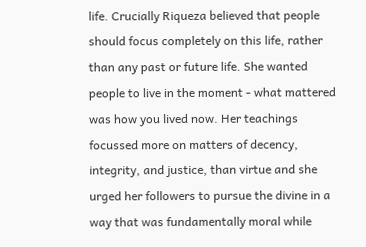life. Crucially Riqueza believed that people should focus completely on this life, rather than any past or future life. She wanted people to live in the moment - what mattered was how you lived now. Her teachings focussed more on matters of decency, integrity, and justice, than virtue and she urged her followers to pursue the divine in a way that was fundamentally moral while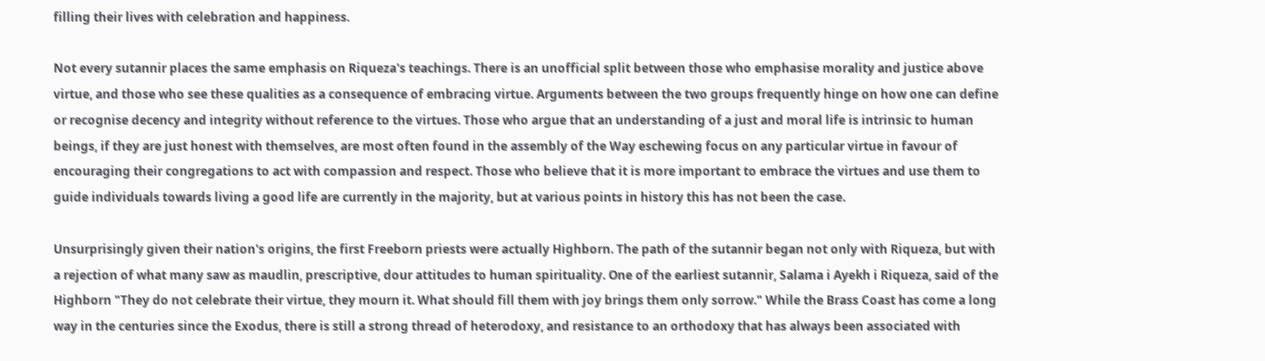filling their lives with celebration and happiness.

Not every sutannir places the same emphasis on Riqueza's teachings. There is an unofficial split between those who emphasise morality and justice above virtue, and those who see these qualities as a consequence of embracing virtue. Arguments between the two groups frequently hinge on how one can define or recognise decency and integrity without reference to the virtues. Those who argue that an understanding of a just and moral life is intrinsic to human beings, if they are just honest with themselves, are most often found in the assembly of the Way eschewing focus on any particular virtue in favour of encouraging their congregations to act with compassion and respect. Those who believe that it is more important to embrace the virtues and use them to guide individuals towards living a good life are currently in the majority, but at various points in history this has not been the case.

Unsurprisingly given their nation's origins, the first Freeborn priests were actually Highborn. The path of the sutannir began not only with Riqueza, but with a rejection of what many saw as maudlin, prescriptive, dour attitudes to human spirituality. One of the earliest sutannir, Salama i Ayekh i Riqueza, said of the Highborn "They do not celebrate their virtue, they mourn it. What should fill them with joy brings them only sorrow." While the Brass Coast has come a long way in the centuries since the Exodus, there is still a strong thread of heterodoxy, and resistance to an orthodoxy that has always been associated with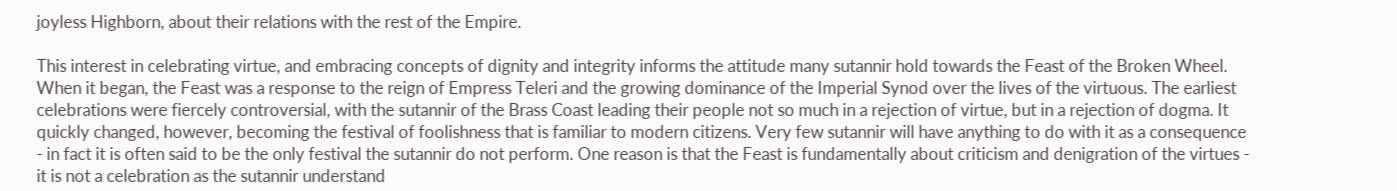joyless Highborn, about their relations with the rest of the Empire.

This interest in celebrating virtue, and embracing concepts of dignity and integrity informs the attitude many sutannir hold towards the Feast of the Broken Wheel. When it began, the Feast was a response to the reign of Empress Teleri and the growing dominance of the Imperial Synod over the lives of the virtuous. The earliest celebrations were fiercely controversial, with the sutannir of the Brass Coast leading their people not so much in a rejection of virtue, but in a rejection of dogma. It quickly changed, however, becoming the festival of foolishness that is familiar to modern citizens. Very few sutannir will have anything to do with it as a consequence - in fact it is often said to be the only festival the sutannir do not perform. One reason is that the Feast is fundamentally about criticism and denigration of the virtues - it is not a celebration as the sutannir understand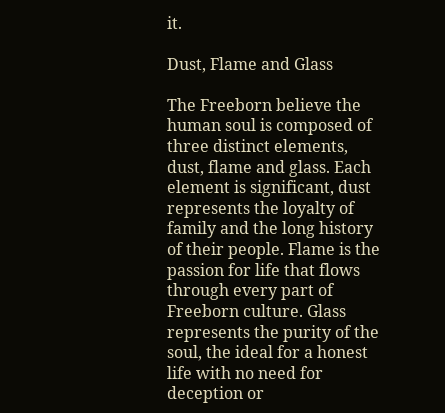it.

Dust, Flame and Glass

The Freeborn believe the human soul is composed of three distinct elements, dust, flame and glass. Each element is significant, dust represents the loyalty of family and the long history of their people. Flame is the passion for life that flows through every part of Freeborn culture. Glass represents the purity of the soul, the ideal for a honest life with no need for deception or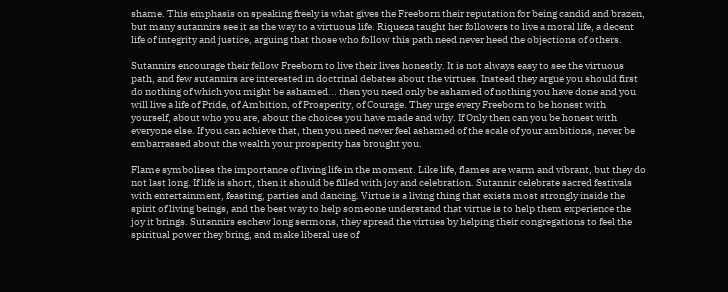shame. This emphasis on speaking freely is what gives the Freeborn their reputation for being candid and brazen, but many sutannirs see it as the way to a virtuous life. Riqueza taught her followers to live a moral life, a decent life of integrity and justice, arguing that those who follow this path need never heed the objections of others.

Sutannirs encourage their fellow Freeborn to live their lives honestly. It is not always easy to see the virtuous path, and few sutannirs are interested in doctrinal debates about the virtues. Instead they argue you should first do nothing of which you might be ashamed... then you need only be ashamed of nothing you have done and you will live a life of Pride, of Ambition, of Prosperity, of Courage. They urge every Freeborn to be honest with yourself, about who you are, about the choices you have made and why. If Only then can you be honest with everyone else. If you can achieve that, then you need never feel ashamed of the scale of your ambitions, never be embarrassed about the wealth your prosperity has brought you.

Flame symbolises the importance of living life in the moment. Like life, flames are warm and vibrant, but they do not last long. If life is short, then it should be filled with joy and celebration. Sutannir celebrate sacred festivals with entertainment, feasting, parties and dancing. Virtue is a living thing that exists most strongly inside the spirit of living beings, and the best way to help someone understand that virtue is to help them experience the joy it brings. Sutannirs eschew long sermons, they spread the virtues by helping their congregations to feel the spiritual power they bring, and make liberal use of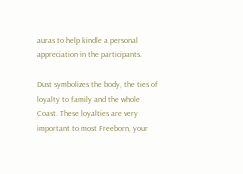auras to help kindle a personal appreciation in the participants.

Dust symbolizes the body, the ties of loyalty to family and the whole Coast. These loyalties are very important to most Freeborn, your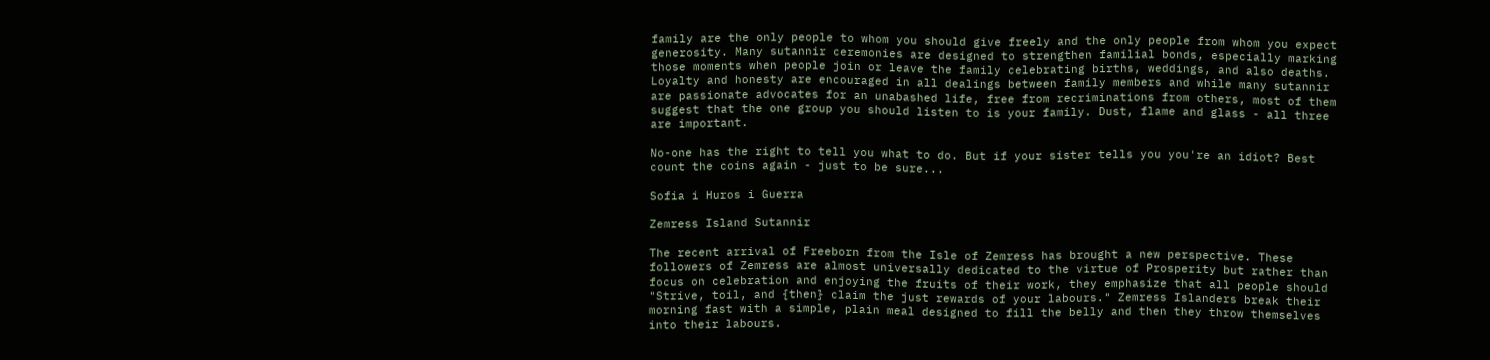family are the only people to whom you should give freely and the only people from whom you expect generosity. Many sutannir ceremonies are designed to strengthen familial bonds, especially marking those moments when people join or leave the family celebrating births, weddings, and also deaths. Loyalty and honesty are encouraged in all dealings between family members and while many sutannir are passionate advocates for an unabashed life, free from recriminations from others, most of them suggest that the one group you should listen to is your family. Dust, flame and glass - all three are important.

No-one has the right to tell you what to do. But if your sister tells you you're an idiot? Best count the coins again - just to be sure...

Sofia i Huros i Guerra

Zemress Island Sutannir

The recent arrival of Freeborn from the Isle of Zemress has brought a new perspective. These followers of Zemress are almost universally dedicated to the virtue of Prosperity but rather than focus on celebration and enjoying the fruits of their work, they emphasize that all people should "Strive, toil, and {then} claim the just rewards of your labours." Zemress Islanders break their morning fast with a simple, plain meal designed to fill the belly and then they throw themselves into their labours.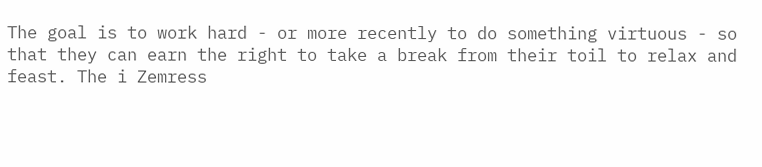The goal is to work hard - or more recently to do something virtuous - so that they can earn the right to take a break from their toil to relax and feast. The i Zemress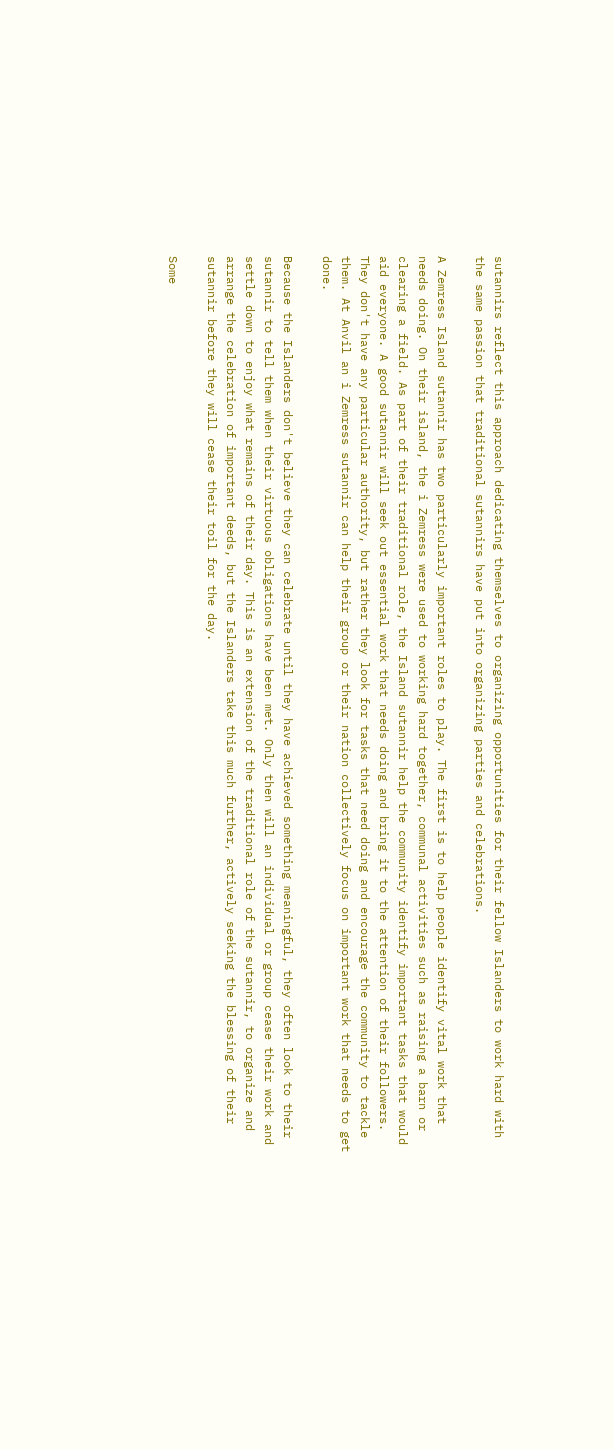sutannirs reflect this approach dedicating themselves to organizing opportunities for their fellow Islanders to work hard with the same passion that traditional sutannirs have put into organizing parties and celebrations.

A Zemress Island sutannir has two particularly important roles to play. The first is to help people identify vital work that needs doing. On their island, the i Zemress were used to working hard together, communal activities such as raising a barn or clearing a field. As part of their traditional role, the Island sutannir help the community identify important tasks that would aid everyone. A good sutannir will seek out essential work that needs doing and bring it to the attention of their followers. They don't have any particular authority, but rather they look for tasks that need doing and encourage the community to tackle them. At Anvil an i Zemress sutannir can help their group or their nation collectively focus on important work that needs to get done.

Because the Islanders don't believe they can celebrate until they have achieved something meaningful, they often look to their sutannir to tell them when their virtuous obligations have been met. Only then will an individual or group cease their work and settle down to enjoy what remains of their day. This is an extension of the traditional role of the sutannir, to organize and arrange the celebration of important deeds, but the Islanders take this much further, actively seeking the blessing of their sutannir before they will cease their toil for the day.

Some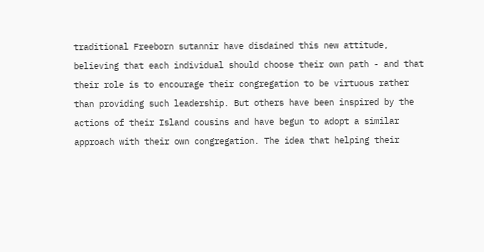traditional Freeborn sutannir have disdained this new attitude, believing that each individual should choose their own path - and that their role is to encourage their congregation to be virtuous rather than providing such leadership. But others have been inspired by the actions of their Island cousins and have begun to adopt a similar approach with their own congregation. The idea that helping their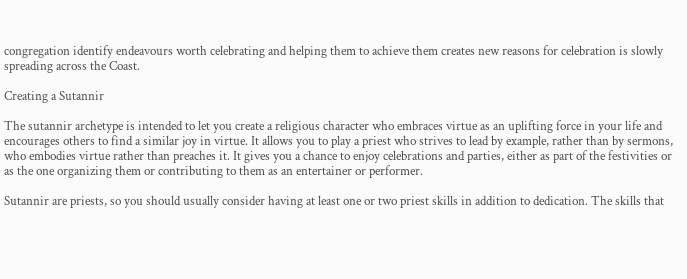congregation identify endeavours worth celebrating and helping them to achieve them creates new reasons for celebration is slowly spreading across the Coast.

Creating a Sutannir

The sutannir archetype is intended to let you create a religious character who embraces virtue as an uplifting force in your life and encourages others to find a similar joy in virtue. It allows you to play a priest who strives to lead by example, rather than by sermons, who embodies virtue rather than preaches it. It gives you a chance to enjoy celebrations and parties, either as part of the festivities or as the one organizing them or contributing to them as an entertainer or performer.

Sutannir are priests, so you should usually consider having at least one or two priest skills in addition to dedication. The skills that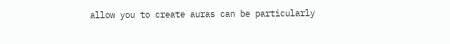allow you to create auras can be particularly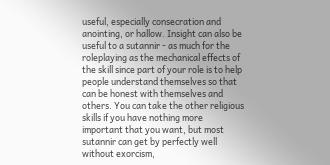useful, especially consecration and anointing, or hallow. Insight can also be useful to a sutannir - as much for the roleplaying as the mechanical effects of the skill since part of your role is to help people understand themselves so that can be honest with themselves and others. You can take the other religious skills if you have nothing more important that you want, but most sutannir can get by perfectly well without exorcism,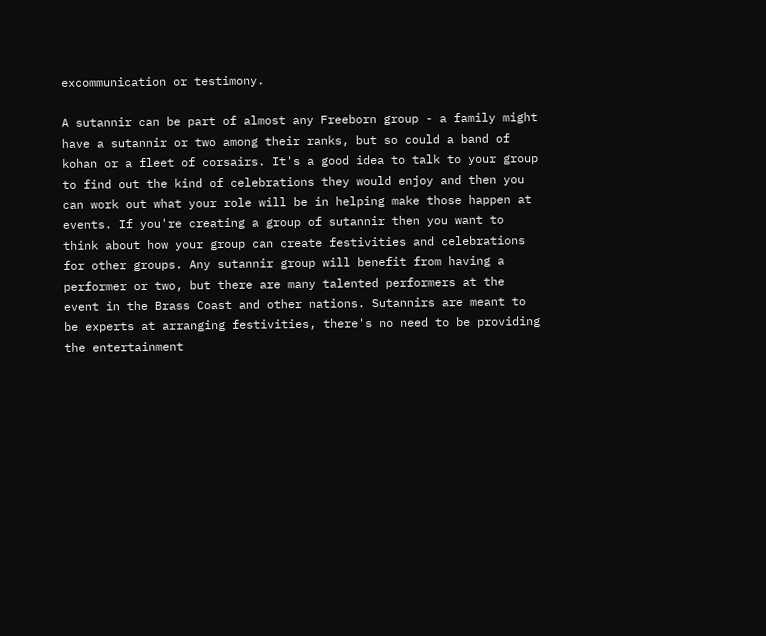excommunication or testimony.

A sutannir can be part of almost any Freeborn group - a family might have a sutannir or two among their ranks, but so could a band of kohan or a fleet of corsairs. It's a good idea to talk to your group to find out the kind of celebrations they would enjoy and then you can work out what your role will be in helping make those happen at events. If you're creating a group of sutannir then you want to think about how your group can create festivities and celebrations for other groups. Any sutannir group will benefit from having a performer or two, but there are many talented performers at the event in the Brass Coast and other nations. Sutannirs are meant to be experts at arranging festivities, there's no need to be providing the entertainment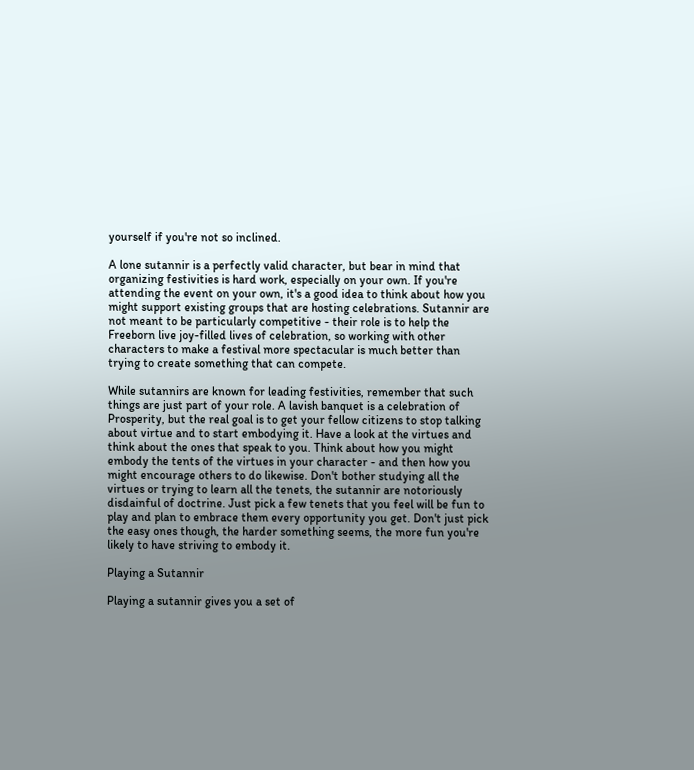yourself if you're not so inclined.

A lone sutannir is a perfectly valid character, but bear in mind that organizing festivities is hard work, especially on your own. If you're attending the event on your own, it's a good idea to think about how you might support existing groups that are hosting celebrations. Sutannir are not meant to be particularly competitive - their role is to help the Freeborn live joy-filled lives of celebration, so working with other characters to make a festival more spectacular is much better than trying to create something that can compete.

While sutannirs are known for leading festivities, remember that such things are just part of your role. A lavish banquet is a celebration of Prosperity, but the real goal is to get your fellow citizens to stop talking about virtue and to start embodying it. Have a look at the virtues and think about the ones that speak to you. Think about how you might embody the tents of the virtues in your character - and then how you might encourage others to do likewise. Don't bother studying all the virtues or trying to learn all the tenets, the sutannir are notoriously disdainful of doctrine. Just pick a few tenets that you feel will be fun to play and plan to embrace them every opportunity you get. Don't just pick the easy ones though, the harder something seems, the more fun you're likely to have striving to embody it.

Playing a Sutannir

Playing a sutannir gives you a set of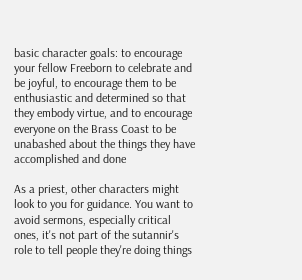basic character goals: to encourage your fellow Freeborn to celebrate and be joyful, to encourage them to be enthusiastic and determined so that they embody virtue, and to encourage everyone on the Brass Coast to be unabashed about the things they have accomplished and done

As a priest, other characters might look to you for guidance. You want to avoid sermons, especially critical ones, it's not part of the sutannir's role to tell people they're doing things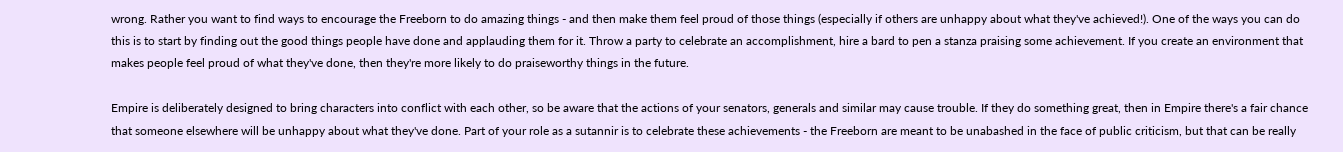wrong. Rather you want to find ways to encourage the Freeborn to do amazing things - and then make them feel proud of those things (especially if others are unhappy about what they've achieved!). One of the ways you can do this is to start by finding out the good things people have done and applauding them for it. Throw a party to celebrate an accomplishment, hire a bard to pen a stanza praising some achievement. If you create an environment that makes people feel proud of what they've done, then they're more likely to do praiseworthy things in the future.

Empire is deliberately designed to bring characters into conflict with each other, so be aware that the actions of your senators, generals and similar may cause trouble. If they do something great, then in Empire there's a fair chance that someone elsewhere will be unhappy about what they've done. Part of your role as a sutannir is to celebrate these achievements - the Freeborn are meant to be unabashed in the face of public criticism, but that can be really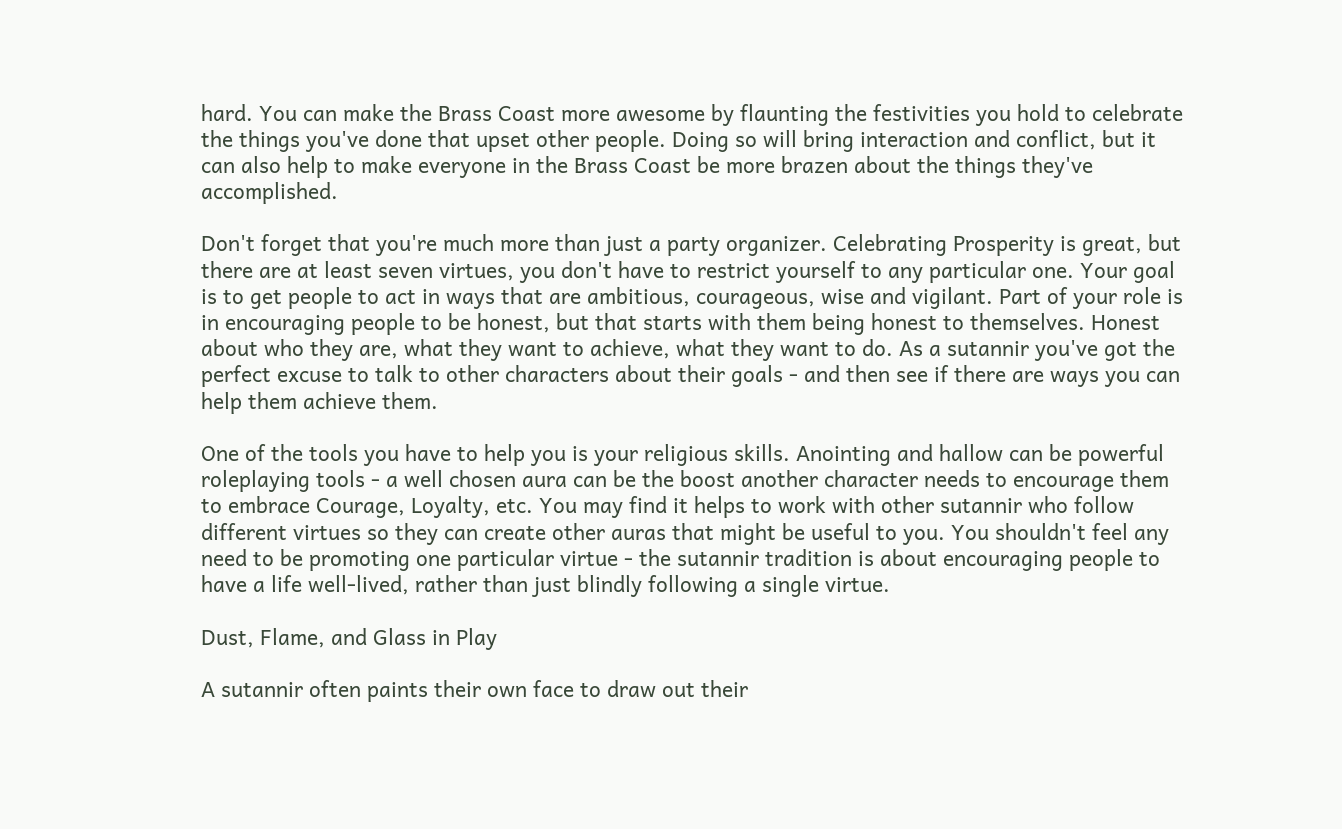hard. You can make the Brass Coast more awesome by flaunting the festivities you hold to celebrate the things you've done that upset other people. Doing so will bring interaction and conflict, but it can also help to make everyone in the Brass Coast be more brazen about the things they've accomplished.

Don't forget that you're much more than just a party organizer. Celebrating Prosperity is great, but there are at least seven virtues, you don't have to restrict yourself to any particular one. Your goal is to get people to act in ways that are ambitious, courageous, wise and vigilant. Part of your role is in encouraging people to be honest, but that starts with them being honest to themselves. Honest about who they are, what they want to achieve, what they want to do. As a sutannir you've got the perfect excuse to talk to other characters about their goals - and then see if there are ways you can help them achieve them.

One of the tools you have to help you is your religious skills. Anointing and hallow can be powerful roleplaying tools - a well chosen aura can be the boost another character needs to encourage them to embrace Courage, Loyalty, etc. You may find it helps to work with other sutannir who follow different virtues so they can create other auras that might be useful to you. You shouldn't feel any need to be promoting one particular virtue - the sutannir tradition is about encouraging people to have a life well-lived, rather than just blindly following a single virtue.

Dust, Flame, and Glass in Play

A sutannir often paints their own face to draw out their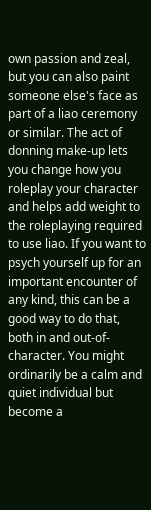own passion and zeal, but you can also paint someone else's face as part of a liao ceremony or similar. The act of donning make-up lets you change how you roleplay your character and helps add weight to the roleplaying required to use liao. If you want to psych yourself up for an important encounter of any kind, this can be a good way to do that, both in and out-of-character. You might ordinarily be a calm and quiet individual but become a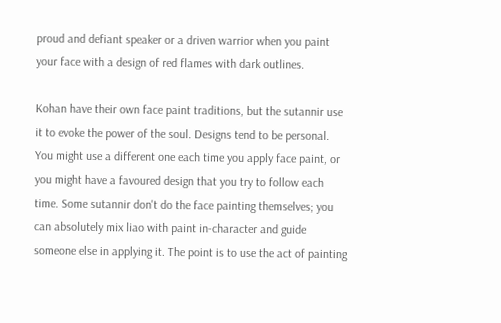proud and defiant speaker or a driven warrior when you paint your face with a design of red flames with dark outlines.

Kohan have their own face paint traditions, but the sutannir use it to evoke the power of the soul. Designs tend to be personal. You might use a different one each time you apply face paint, or you might have a favoured design that you try to follow each time. Some sutannir don't do the face painting themselves; you can absolutely mix liao with paint in-character and guide someone else in applying it. The point is to use the act of painting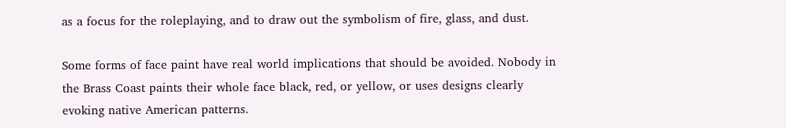as a focus for the roleplaying, and to draw out the symbolism of fire, glass, and dust.

Some forms of face paint have real world implications that should be avoided. Nobody in the Brass Coast paints their whole face black, red, or yellow, or uses designs clearly evoking native American patterns.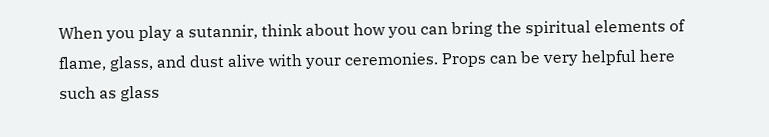When you play a sutannir, think about how you can bring the spiritual elements of flame, glass, and dust alive with your ceremonies. Props can be very helpful here such as glass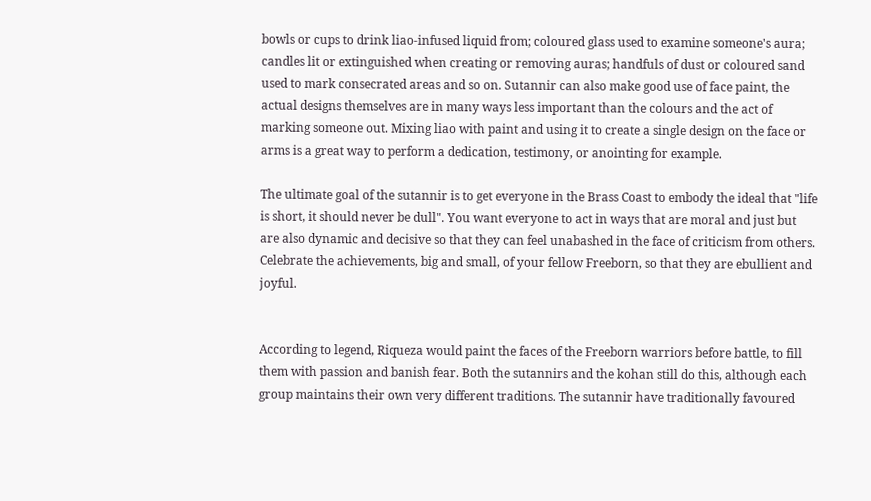bowls or cups to drink liao-infused liquid from; coloured glass used to examine someone's aura; candles lit or extinguished when creating or removing auras; handfuls of dust or coloured sand used to mark consecrated areas and so on. Sutannir can also make good use of face paint, the actual designs themselves are in many ways less important than the colours and the act of marking someone out. Mixing liao with paint and using it to create a single design on the face or arms is a great way to perform a dedication, testimony, or anointing for example.

The ultimate goal of the sutannir is to get everyone in the Brass Coast to embody the ideal that "life is short, it should never be dull". You want everyone to act in ways that are moral and just but are also dynamic and decisive so that they can feel unabashed in the face of criticism from others. Celebrate the achievements, big and small, of your fellow Freeborn, so that they are ebullient and joyful.


According to legend, Riqueza would paint the faces of the Freeborn warriors before battle, to fill them with passion and banish fear. Both the sutannirs and the kohan still do this, although each group maintains their own very different traditions. The sutannir have traditionally favoured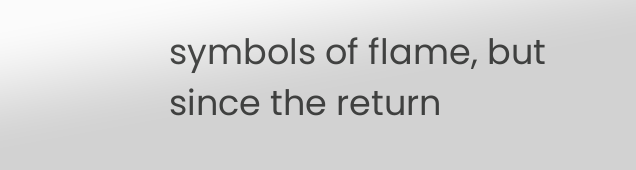symbols of flame, but since the return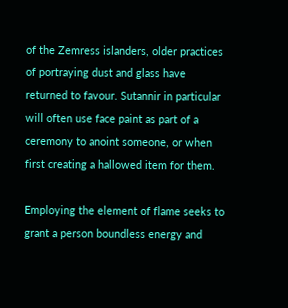of the Zemress islanders, older practices of portraying dust and glass have returned to favour. Sutannir in particular will often use face paint as part of a ceremony to anoint someone, or when first creating a hallowed item for them.

Employing the element of flame seeks to grant a person boundless energy and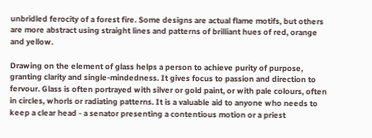unbridled ferocity of a forest fire. Some designs are actual flame motifs, but others are more abstract using straight lines and patterns of brilliant hues of red, orange and yellow.

Drawing on the element of glass helps a person to achieve purity of purpose, granting clarity and single-mindedness. It gives focus to passion and direction to fervour. Glass is often portrayed with silver or gold paint, or with pale colours, often in circles, whorls or radiating patterns. It is a valuable aid to anyone who needs to keep a clear head - a senator presenting a contentious motion or a priest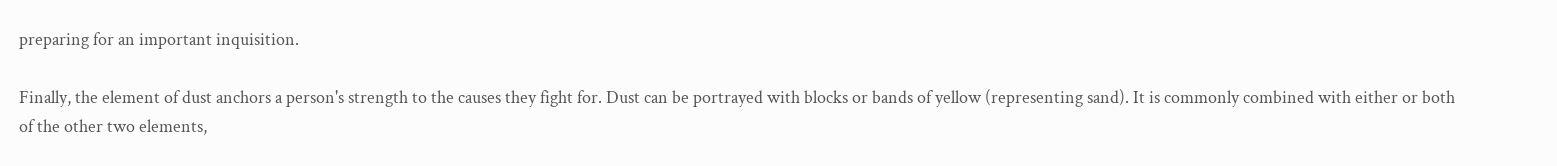preparing for an important inquisition.

Finally, the element of dust anchors a person's strength to the causes they fight for. Dust can be portrayed with blocks or bands of yellow (representing sand). It is commonly combined with either or both of the other two elements,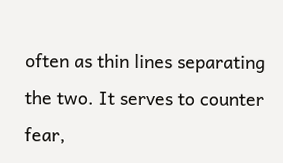often as thin lines separating the two. It serves to counter fear,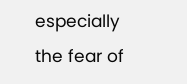especially the fear of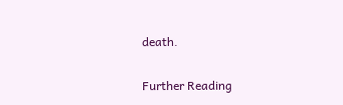death.

Further Reading